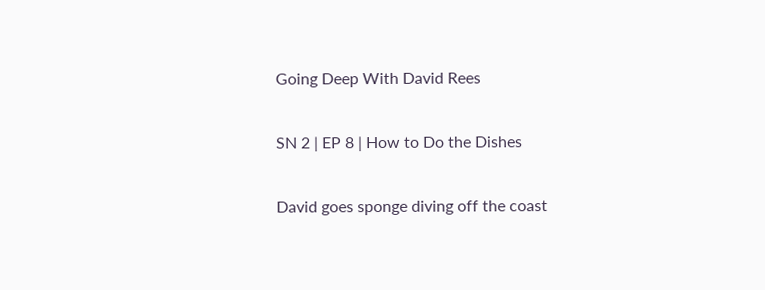Going Deep With David Rees

SN 2 | EP 8 | How to Do the Dishes

David goes sponge diving off the coast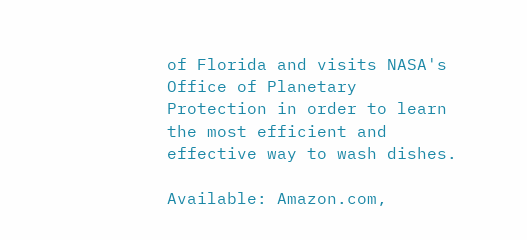of Florida and visits NASA's Office of Planetary Protection in order to learn the most efficient and effective way to wash dishes.

Available: Amazon.com,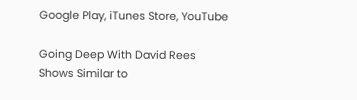Google Play, iTunes Store, YouTube

Going Deep With David Rees
Shows Similar to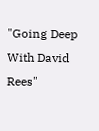"Going Deep With David Rees"